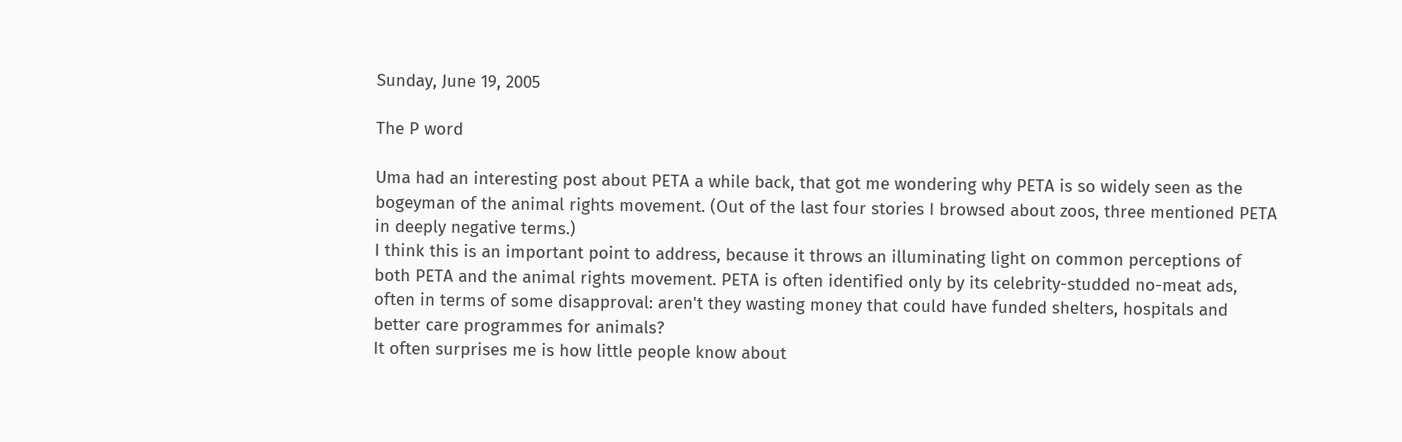Sunday, June 19, 2005

The P word

Uma had an interesting post about PETA a while back, that got me wondering why PETA is so widely seen as the bogeyman of the animal rights movement. (Out of the last four stories I browsed about zoos, three mentioned PETA in deeply negative terms.)
I think this is an important point to address, because it throws an illuminating light on common perceptions of both PETA and the animal rights movement. PETA is often identified only by its celebrity-studded no-meat ads, often in terms of some disapproval: aren't they wasting money that could have funded shelters, hospitals and better care programmes for animals?
It often surprises me is how little people know about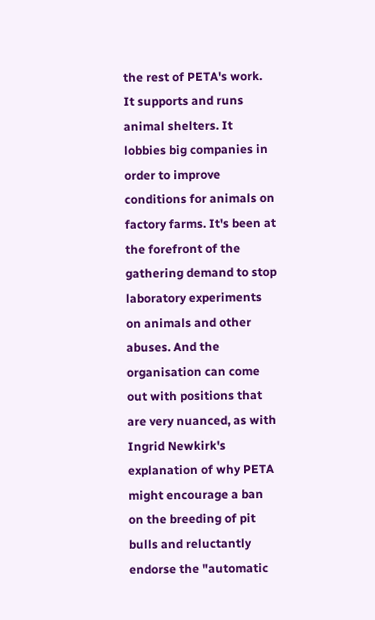the rest of PETA's work. It supports and runs animal shelters. It lobbies big companies in order to improve conditions for animals on factory farms. It's been at the forefront of the gathering demand to stop laboratory experiments on animals and other abuses. And the organisation can come out with positions that are very nuanced, as with Ingrid Newkirk's explanation of why PETA might encourage a ban on the breeding of pit bulls and reluctantly endorse the "automatic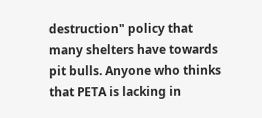destruction" policy that many shelters have towards pit bulls. Anyone who thinks that PETA is lacking in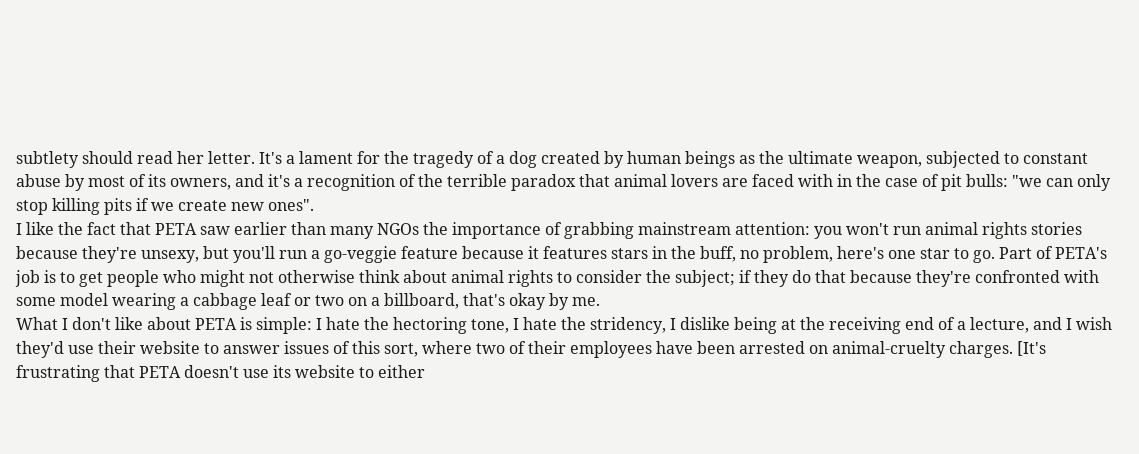subtlety should read her letter. It's a lament for the tragedy of a dog created by human beings as the ultimate weapon, subjected to constant abuse by most of its owners, and it's a recognition of the terrible paradox that animal lovers are faced with in the case of pit bulls: "we can only stop killing pits if we create new ones".
I like the fact that PETA saw earlier than many NGOs the importance of grabbing mainstream attention: you won't run animal rights stories because they're unsexy, but you'll run a go-veggie feature because it features stars in the buff, no problem, here's one star to go. Part of PETA's job is to get people who might not otherwise think about animal rights to consider the subject; if they do that because they're confronted with some model wearing a cabbage leaf or two on a billboard, that's okay by me.
What I don't like about PETA is simple: I hate the hectoring tone, I hate the stridency, I dislike being at the receiving end of a lecture, and I wish they'd use their website to answer issues of this sort, where two of their employees have been arrested on animal-cruelty charges. [It's frustrating that PETA doesn't use its website to either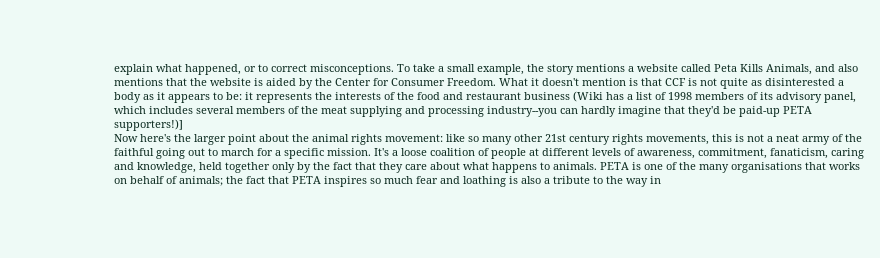explain what happened, or to correct misconceptions. To take a small example, the story mentions a website called Peta Kills Animals, and also mentions that the website is aided by the Center for Consumer Freedom. What it doesn't mention is that CCF is not quite as disinterested a body as it appears to be: it represents the interests of the food and restaurant business (Wiki has a list of 1998 members of its advisory panel, which includes several members of the meat supplying and processing industry--you can hardly imagine that they'd be paid-up PETA supporters!)]
Now here's the larger point about the animal rights movement: like so many other 21st century rights movements, this is not a neat army of the faithful going out to march for a specific mission. It's a loose coalition of people at different levels of awareness, commitment, fanaticism, caring and knowledge, held together only by the fact that they care about what happens to animals. PETA is one of the many organisations that works on behalf of animals; the fact that PETA inspires so much fear and loathing is also a tribute to the way in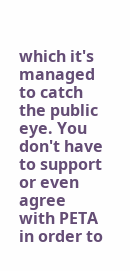which it's managed to catch the public eye. You don't have to support or even agree with PETA in order to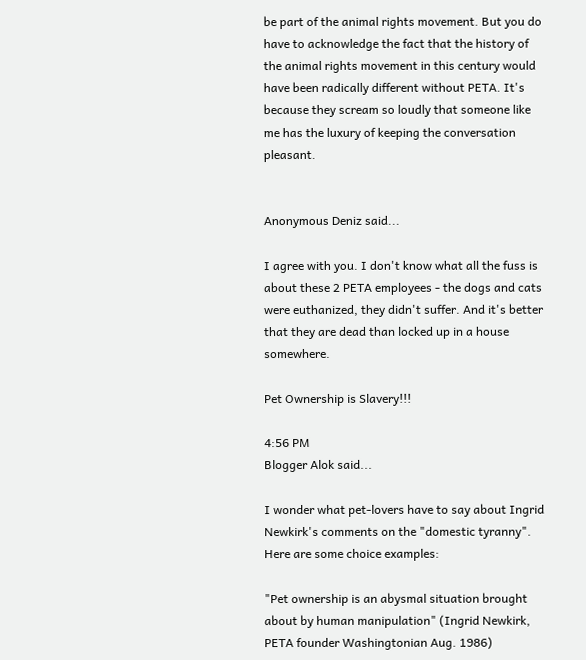be part of the animal rights movement. But you do have to acknowledge the fact that the history of the animal rights movement in this century would have been radically different without PETA. It's because they scream so loudly that someone like me has the luxury of keeping the conversation pleasant.


Anonymous Deniz said...

I agree with you. I don't know what all the fuss is about these 2 PETA employees - the dogs and cats were euthanized, they didn't suffer. And it's better that they are dead than locked up in a house somewhere.

Pet Ownership is Slavery!!!

4:56 PM
Blogger Alok said...

I wonder what pet-lovers have to say about Ingrid Newkirk's comments on the "domestic tyranny". Here are some choice examples:

"Pet ownership is an abysmal situation brought about by human manipulation" (Ingrid Newkirk, PETA founder Washingtonian Aug. 1986)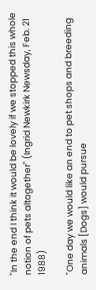"In the end I think it would be lovely if we stopped this whole notion of pets altogether" (Ingrid Newkirk Newsday, Feb. 21 1988)

"One day we would like an end to pet shops and breeding animals [Dogs] would pursue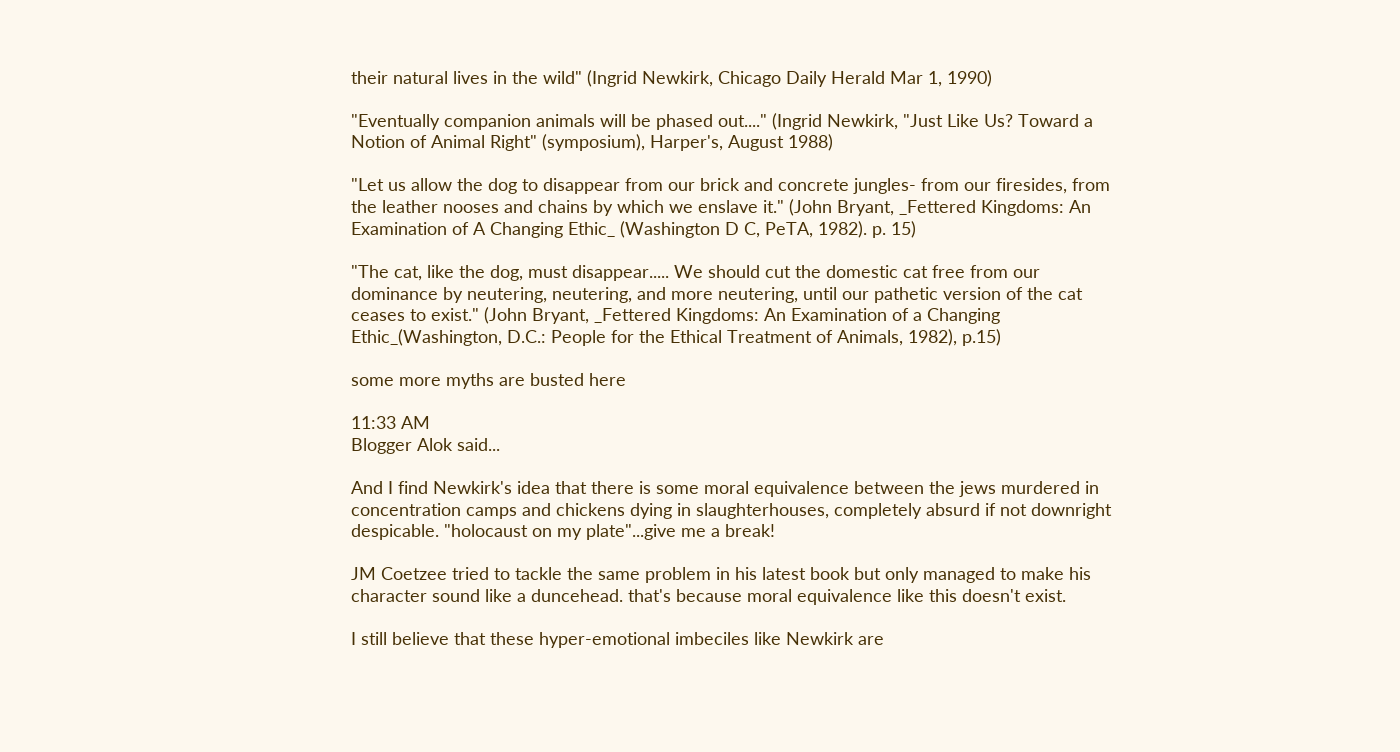their natural lives in the wild" (Ingrid Newkirk, Chicago Daily Herald Mar 1, 1990)

"Eventually companion animals will be phased out...." (Ingrid Newkirk, "Just Like Us? Toward a Notion of Animal Right" (symposium), Harper's, August 1988)

"Let us allow the dog to disappear from our brick and concrete jungles- from our firesides, from the leather nooses and chains by which we enslave it." (John Bryant, _Fettered Kingdoms: An Examination of A Changing Ethic_ (Washington D C, PeTA, 1982). p. 15)

"The cat, like the dog, must disappear..... We should cut the domestic cat free from our dominance by neutering, neutering, and more neutering, until our pathetic version of the cat ceases to exist." (John Bryant, _Fettered Kingdoms: An Examination of a Changing Ethic_(Washington, D.C.: People for the Ethical Treatment of Animals, 1982), p.15)

some more myths are busted here

11:33 AM
Blogger Alok said...

And I find Newkirk's idea that there is some moral equivalence between the jews murdered in concentration camps and chickens dying in slaughterhouses, completely absurd if not downright despicable. "holocaust on my plate"...give me a break!

JM Coetzee tried to tackle the same problem in his latest book but only managed to make his character sound like a duncehead. that's because moral equivalence like this doesn't exist.

I still believe that these hyper-emotional imbeciles like Newkirk are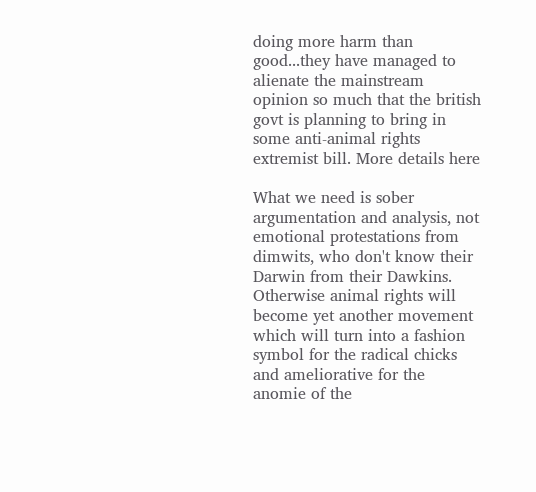doing more harm than good...they have managed to alienate the mainstream opinion so much that the british govt is planning to bring in some anti-animal rights extremist bill. More details here

What we need is sober argumentation and analysis, not emotional protestations from dimwits, who don't know their Darwin from their Dawkins. Otherwise animal rights will become yet another movement which will turn into a fashion symbol for the radical chicks and ameliorative for the anomie of the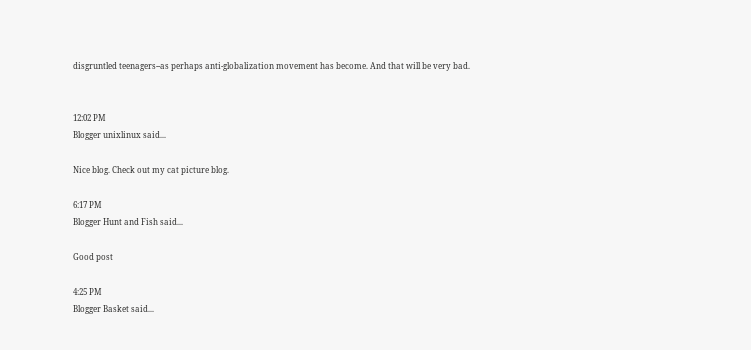disgruntled teenagers--as perhaps anti-globalization movement has become. And that will be very bad.


12:02 PM
Blogger unixlinux said...

Nice blog. Check out my cat picture blog.

6:17 PM
Blogger Hunt and Fish said...

Good post

4:25 PM
Blogger Basket said...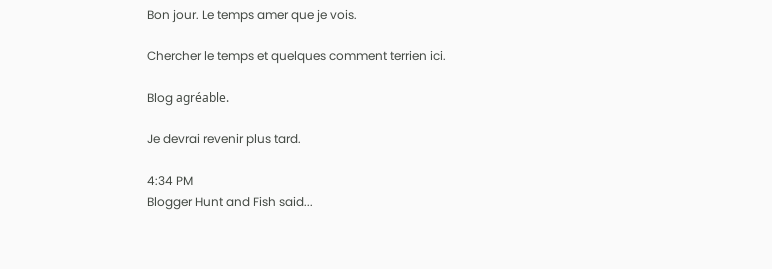Bon jour. Le temps amer que je vois.

Chercher le temps et quelques comment terrien ici.

Blog agréable.

Je devrai revenir plus tard.

4:34 PM
Blogger Hunt and Fish said...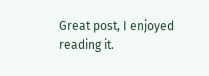Great post, I enjoyed reading it.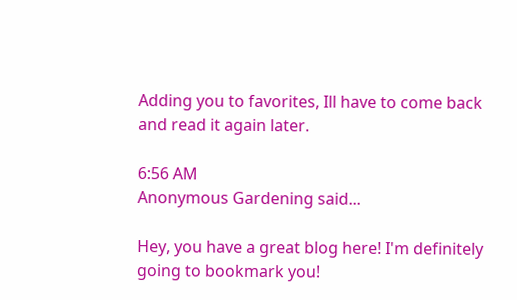Adding you to favorites, Ill have to come back and read it again later.

6:56 AM
Anonymous Gardening said...

Hey, you have a great blog here! I'm definitely going to bookmark you!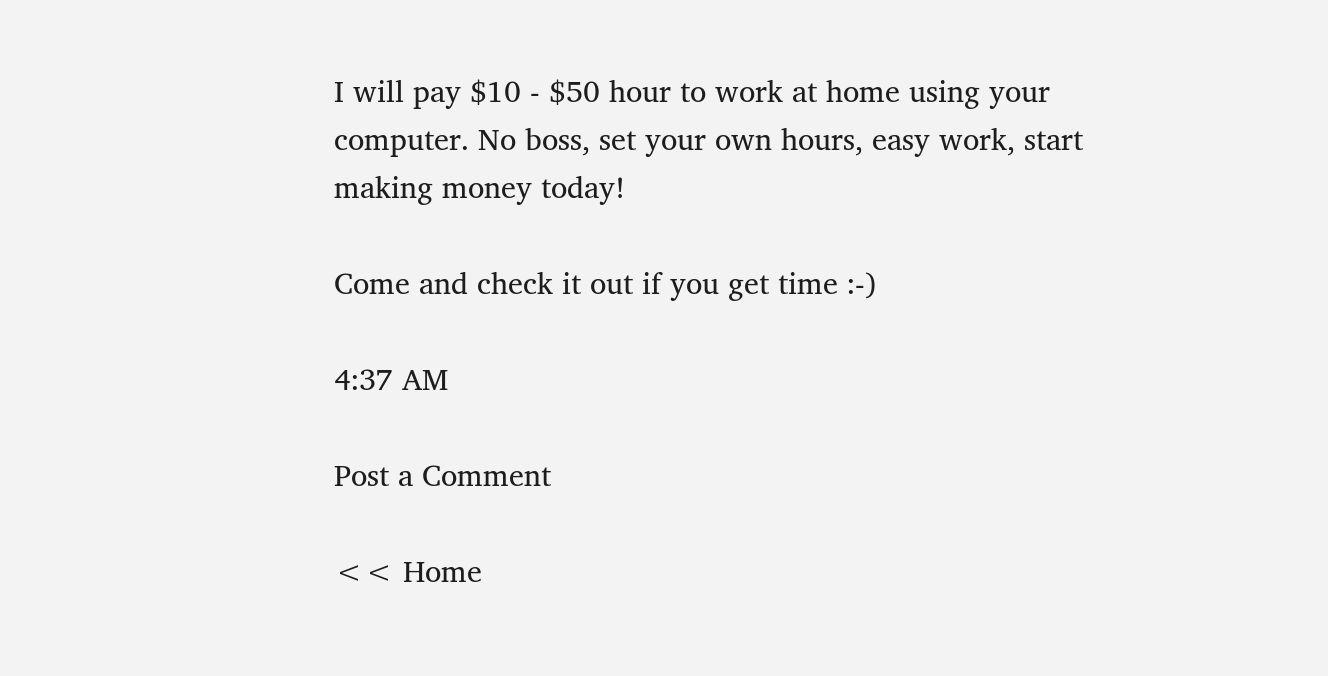I will pay $10 - $50 hour to work at home using your computer. No boss, set your own hours, easy work, start making money today!

Come and check it out if you get time :-)

4:37 AM

Post a Comment

<< Home